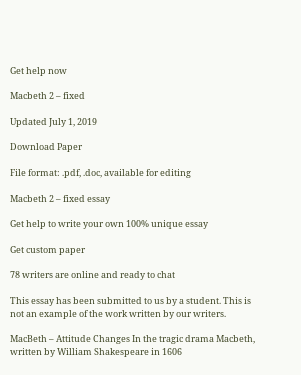Get help now

Macbeth 2 – fixed

Updated July 1, 2019

Download Paper

File format: .pdf, .doc, available for editing

Macbeth 2 – fixed essay

Get help to write your own 100% unique essay

Get custom paper

78 writers are online and ready to chat

This essay has been submitted to us by a student. This is not an example of the work written by our writers.

MacBeth – Attitude Changes In the tragic drama Macbeth, written by William Shakespeare in 1606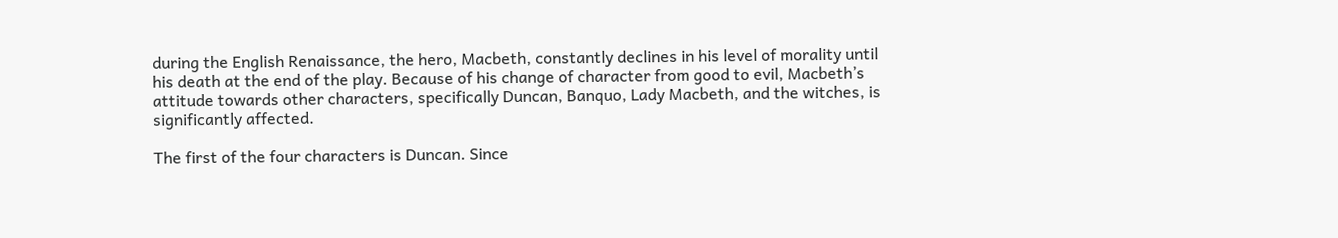during the English Renaissance, the hero, Macbeth, constantly declines in his level of morality until his death at the end of the play. Because of his change of character from good to evil, Macbeth’s attitude towards other characters, specifically Duncan, Banquo, Lady Macbeth, and the witches, is significantly affected.

The first of the four characters is Duncan. Since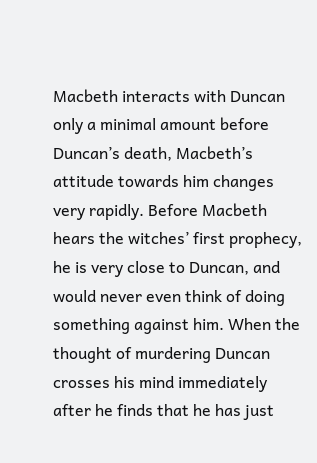Macbeth interacts with Duncan only a minimal amount before Duncan’s death, Macbeth’s attitude towards him changes very rapidly. Before Macbeth hears the witches’ first prophecy, he is very close to Duncan, and would never even think of doing something against him. When the thought of murdering Duncan crosses his mind immediately after he finds that he has just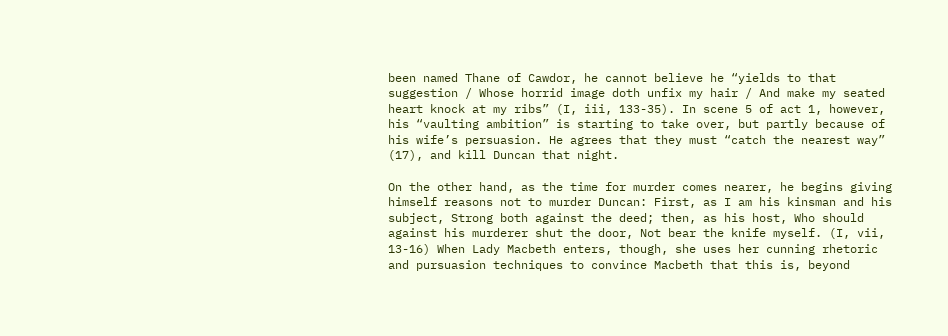been named Thane of Cawdor, he cannot believe he “yields to that suggestion / Whose horrid image doth unfix my hair / And make my seated heart knock at my ribs” (I, iii, 133-35). In scene 5 of act 1, however, his “vaulting ambition” is starting to take over, but partly because of his wife’s persuasion. He agrees that they must “catch the nearest way” (17), and kill Duncan that night.

On the other hand, as the time for murder comes nearer, he begins giving himself reasons not to murder Duncan: First, as I am his kinsman and his subject, Strong both against the deed; then, as his host, Who should against his murderer shut the door, Not bear the knife myself. (I, vii, 13-16) When Lady Macbeth enters, though, she uses her cunning rhetoric and pursuasion techniques to convince Macbeth that this is, beyond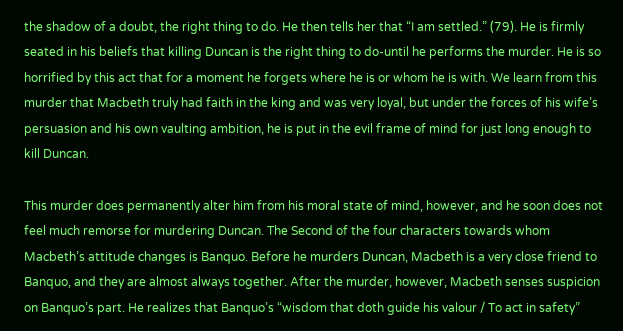the shadow of a doubt, the right thing to do. He then tells her that “I am settled.” (79). He is firmly seated in his beliefs that killing Duncan is the right thing to do-until he performs the murder. He is so horrified by this act that for a moment he forgets where he is or whom he is with. We learn from this murder that Macbeth truly had faith in the king and was very loyal, but under the forces of his wife’s persuasion and his own vaulting ambition, he is put in the evil frame of mind for just long enough to kill Duncan.

This murder does permanently alter him from his moral state of mind, however, and he soon does not feel much remorse for murdering Duncan. The Second of the four characters towards whom Macbeth’s attitude changes is Banquo. Before he murders Duncan, Macbeth is a very close friend to Banquo, and they are almost always together. After the murder, however, Macbeth senses suspicion on Banquo’s part. He realizes that Banquo’s “wisdom that doth guide his valour / To act in safety”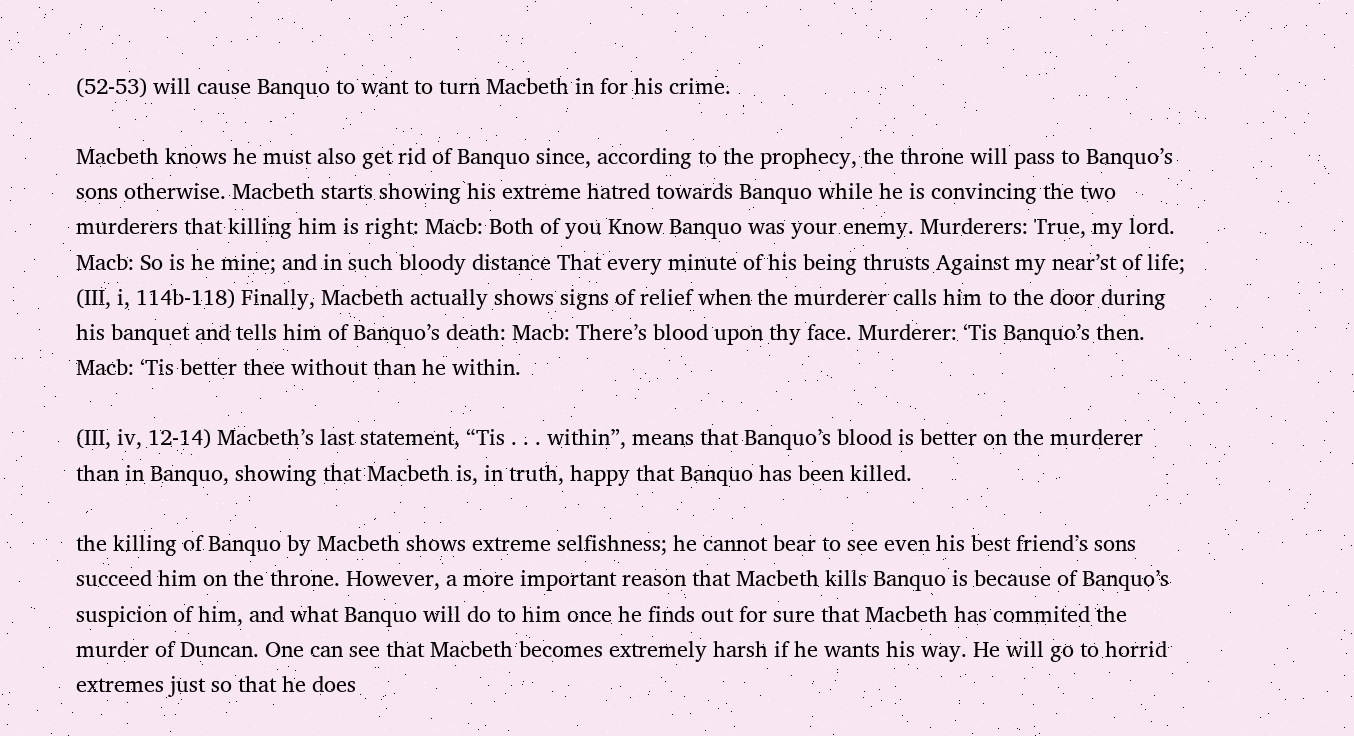(52-53) will cause Banquo to want to turn Macbeth in for his crime.

Macbeth knows he must also get rid of Banquo since, according to the prophecy, the throne will pass to Banquo’s sons otherwise. Macbeth starts showing his extreme hatred towards Banquo while he is convincing the two murderers that killing him is right: Macb: Both of you Know Banquo was your enemy. Murderers: True, my lord. Macb: So is he mine; and in such bloody distance That every minute of his being thrusts Against my near’st of life; (III, i, 114b-118) Finally, Macbeth actually shows signs of relief when the murderer calls him to the door during his banquet and tells him of Banquo’s death: Macb: There’s blood upon thy face. Murderer: ‘Tis Banquo’s then. Macb: ‘Tis better thee without than he within.

(III, iv, 12-14) Macbeth’s last statement, “Tis . . . within”, means that Banquo’s blood is better on the murderer than in Banquo, showing that Macbeth is, in truth, happy that Banquo has been killed.

the killing of Banquo by Macbeth shows extreme selfishness; he cannot bear to see even his best friend’s sons succeed him on the throne. However, a more important reason that Macbeth kills Banquo is because of Banquo’s suspicion of him, and what Banquo will do to him once he finds out for sure that Macbeth has commited the murder of Duncan. One can see that Macbeth becomes extremely harsh if he wants his way. He will go to horrid extremes just so that he does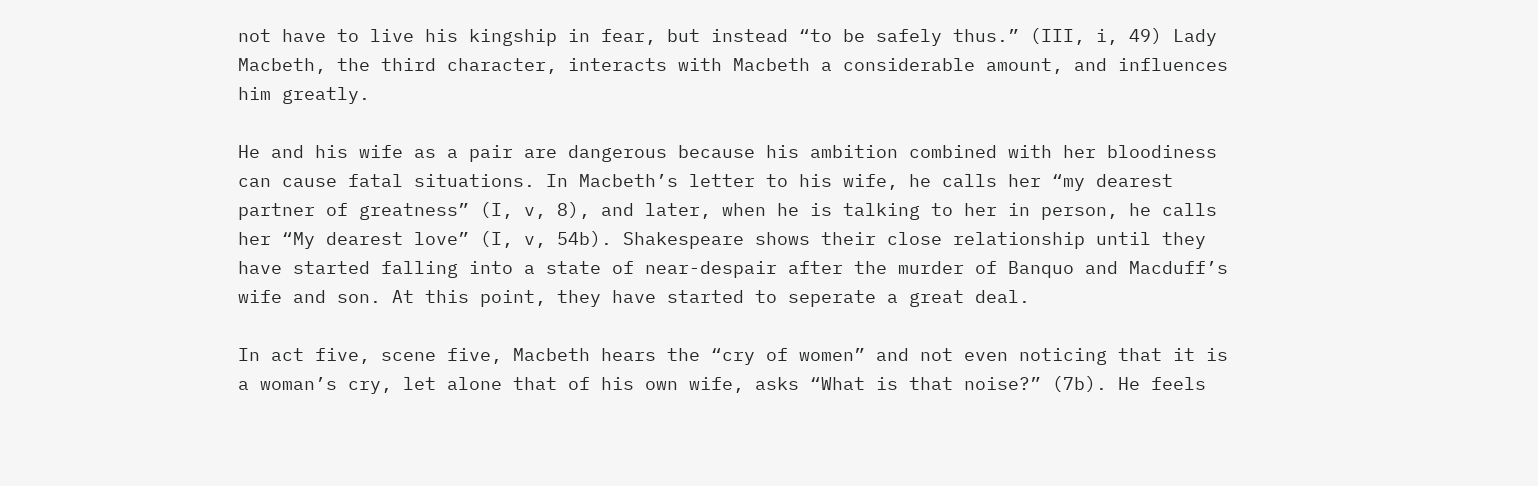not have to live his kingship in fear, but instead “to be safely thus.” (III, i, 49) Lady Macbeth, the third character, interacts with Macbeth a considerable amount, and influences him greatly.

He and his wife as a pair are dangerous because his ambition combined with her bloodiness can cause fatal situations. In Macbeth’s letter to his wife, he calls her “my dearest partner of greatness” (I, v, 8), and later, when he is talking to her in person, he calls her “My dearest love” (I, v, 54b). Shakespeare shows their close relationship until they have started falling into a state of near-despair after the murder of Banquo and Macduff’s wife and son. At this point, they have started to seperate a great deal.

In act five, scene five, Macbeth hears the “cry of women” and not even noticing that it is a woman’s cry, let alone that of his own wife, asks “What is that noise?” (7b). He feels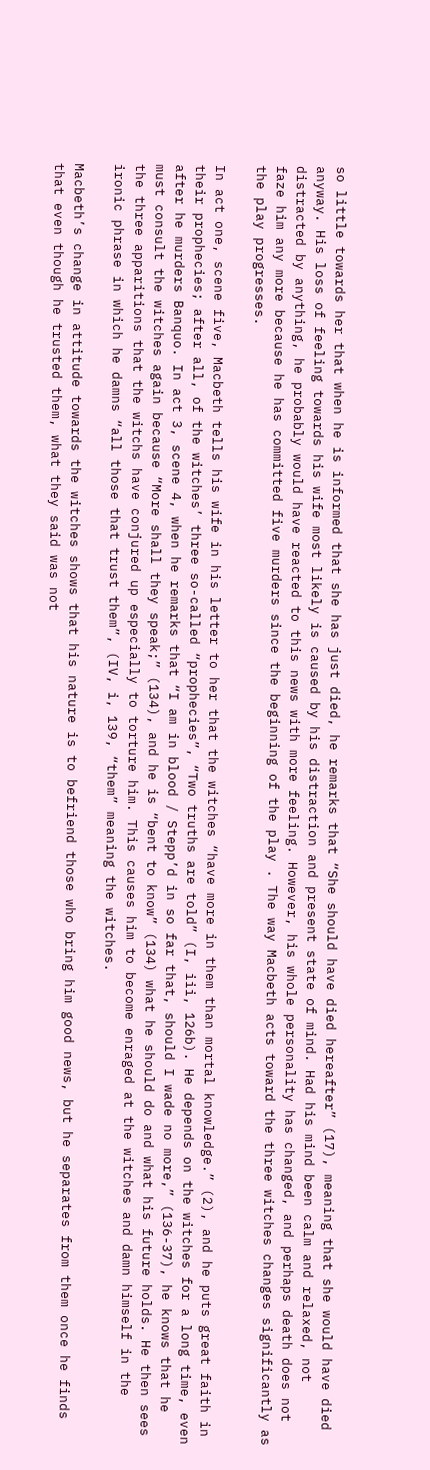so little towards her that when he is informed that she has just died, he remarks that “She should have died hereafter” (17), meaning that she would have died anyway. His loss of feeling towards his wife most likely is caused by his distraction and present state of mind. Had his mind been calm and relaxed, not distracted by anything, he probably would have reacted to this news with more feeling. However, his whole personality has changed, and perhaps death does not faze him any more because he has committed five murders since the beginning of the play . The way Macbeth acts toward the three witches changes significantly as the play progresses.

In act one, scene five, Macbeth tells his wife in his letter to her that the witches “have more in them than mortal knowledge.” (2), and he puts great faith in their prophecies; after all, of the witches’ three so-called “prophecies”, “Two truths are told” (I, iii, 126b). He depends on the witches for a long time, even after he murders Banquo. In act 3, scene 4, when he remarks that “I am in blood / Stepp’d in so far that, should I wade no more,” (136-37), he knows that he must consult the witches again because “More shall they speak;” (134), and he is “bent to know” (134) what he should do and what his future holds. He then sees the three apparitions that the witchs have conjured up especially to torture him. This causes him to become enraged at the witches and damn himself in the ironic phrase in which he damns “all those that trust them”, (IV, i, 139, “them” meaning the witches.

Macbeth’s change in attitude towards the witches shows that his nature is to befriend those who bring him good news, but he separates from them once he finds that even though he trusted them, what they said was not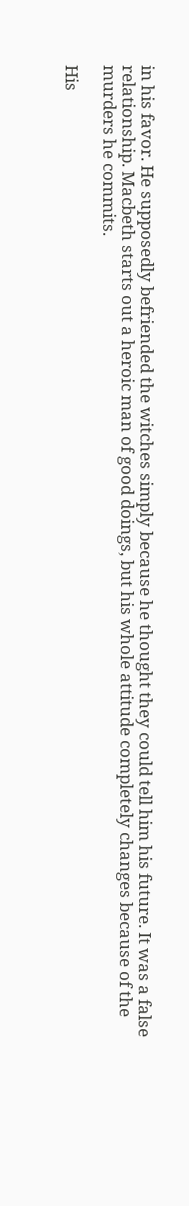in his favor. He supposedly befriended the witches simply because he thought they could tell him his future. It was a false relationship. Macbeth starts out a heroic man of good doings, but his whole attitude completely changes because of the murders he commits.

His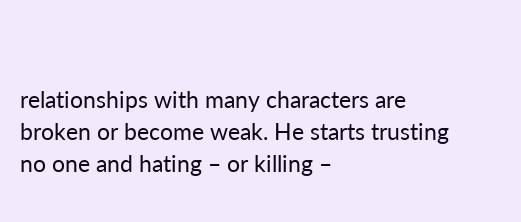relationships with many characters are broken or become weak. He starts trusting no one and hating – or killing –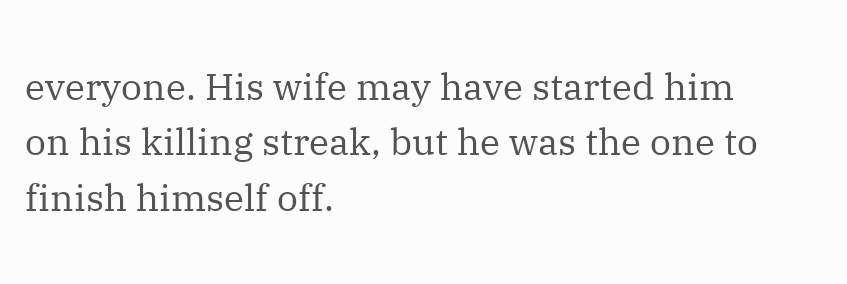everyone. His wife may have started him on his killing streak, but he was the one to finish himself off.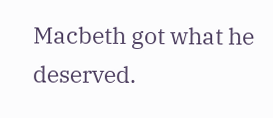Macbeth got what he deserved.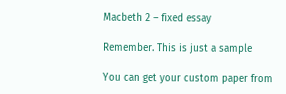Macbeth 2 – fixed essay

Remember. This is just a sample

You can get your custom paper from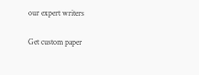our expert writers

Get custom paper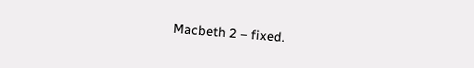Macbeth 2 – fixed.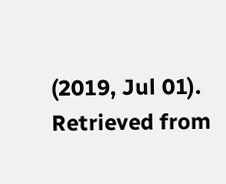(2019, Jul 01). Retrieved from